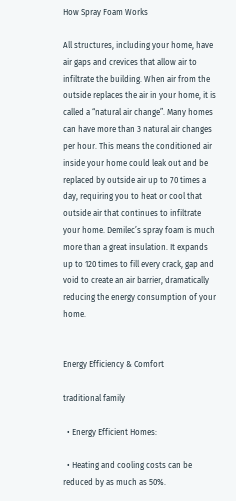How Spray Foam Works

All structures, including your home, have air gaps and crevices that allow air to infiltrate the building. When air from the outside replaces the air in your home, it is called a “natural air change”. Many homes can have more than 3 natural air changes per hour. This means the conditioned air inside your home could leak out and be replaced by outside air up to 70 times a day, requiring you to heat or cool that outside air that continues to infiltrate your home. Demilec’s spray foam is much more than a great insulation. It expands up to 120 times to fill every crack, gap and void to create an air barrier, dramatically reducing the energy consumption of your home.


Energy Efficiency & Comfort

traditional family

  • Energy Efficient Homes:

  • Heating and cooling costs can be reduced by as much as 50%.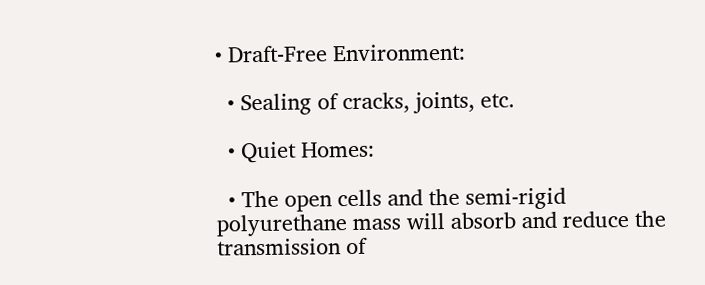• Draft-Free Environment:

  • Sealing of cracks, joints, etc.

  • Quiet Homes:

  • The open cells and the semi-rigid polyurethane mass will absorb and reduce the transmission of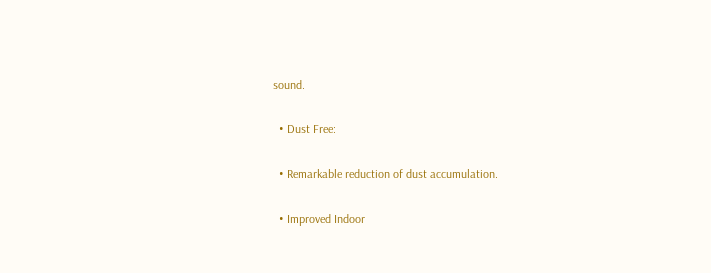sound.

  • Dust Free:

  • Remarkable reduction of dust accumulation.

  • Improved Indoor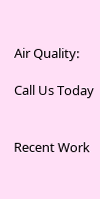Air Quality:

Call Us Today


Recent Work